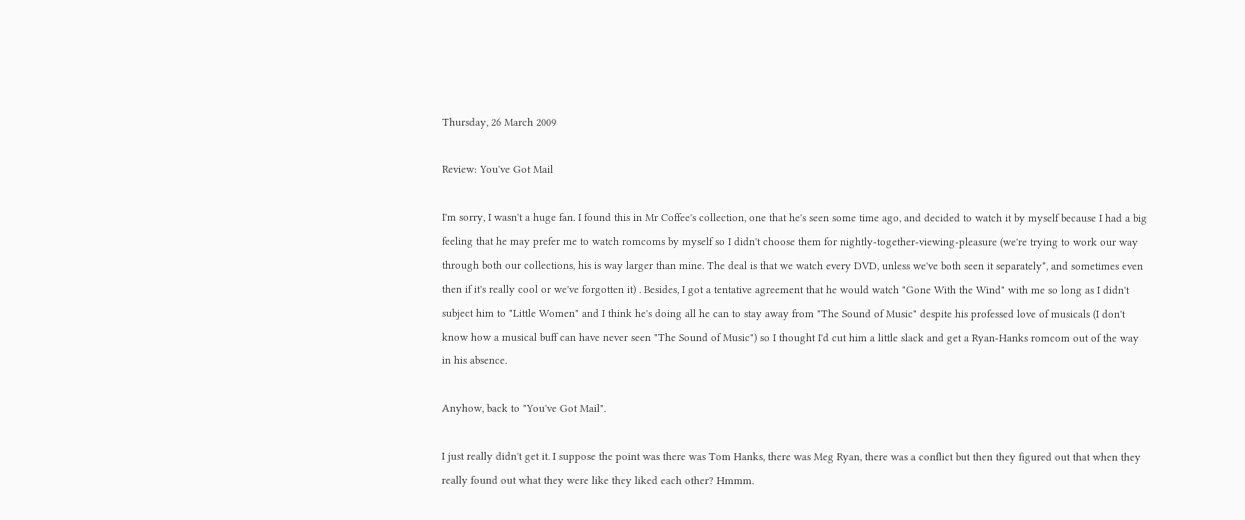Thursday, 26 March 2009

Review: You've Got Mail

I'm sorry, I wasn't a huge fan. I found this in Mr Coffee's collection, one that he's seen some time ago, and decided to watch it by myself because I had a big feeling that he may prefer me to watch romcoms by myself so I didn't choose them for nightly-together-viewing-pleasure (we're trying to work our way through both our collections, his is way larger than mine. The deal is that we watch every DVD, unless we've both seen it separately*, and sometimes even then if it's really cool or we've forgotten it) . Besides, I got a tentative agreement that he would watch "Gone With the Wind" with me so long as I didn't subject him to "Little Women" and I think he's doing all he can to stay away from "The Sound of Music" despite his professed love of musicals (I don't know how a musical buff can have never seen "The Sound of Music") so I thought I'd cut him a little slack and get a Ryan-Hanks romcom out of the way in his absence.

Anyhow, back to "You've Got Mail".

I just really didn't get it. I suppose the point was there was Tom Hanks, there was Meg Ryan, there was a conflict but then they figured out that when they really found out what they were like they liked each other? Hmmm.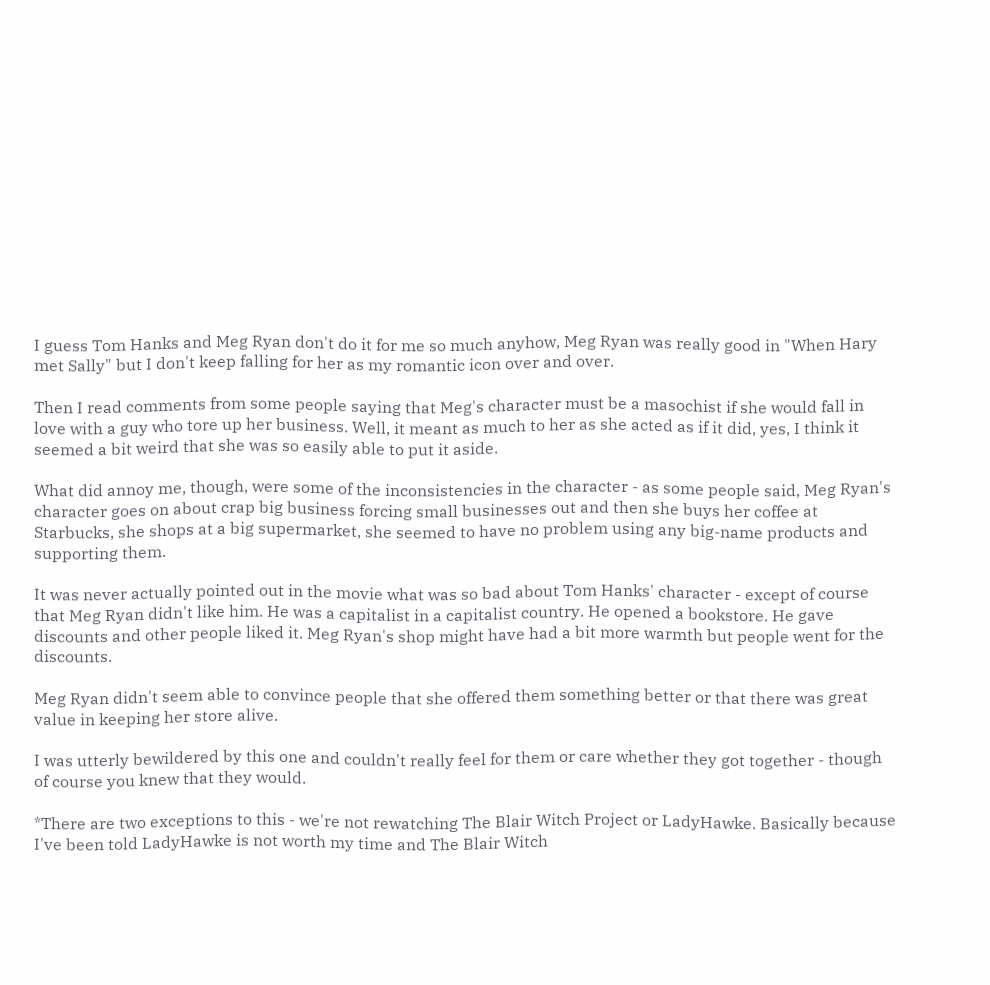I guess Tom Hanks and Meg Ryan don't do it for me so much anyhow, Meg Ryan was really good in "When Hary met Sally" but I don't keep falling for her as my romantic icon over and over.

Then I read comments from some people saying that Meg's character must be a masochist if she would fall in love with a guy who tore up her business. Well, it meant as much to her as she acted as if it did, yes, I think it seemed a bit weird that she was so easily able to put it aside.

What did annoy me, though, were some of the inconsistencies in the character - as some people said, Meg Ryan's character goes on about crap big business forcing small businesses out and then she buys her coffee at Starbucks, she shops at a big supermarket, she seemed to have no problem using any big-name products and supporting them.

It was never actually pointed out in the movie what was so bad about Tom Hanks' character - except of course that Meg Ryan didn't like him. He was a capitalist in a capitalist country. He opened a bookstore. He gave discounts and other people liked it. Meg Ryan's shop might have had a bit more warmth but people went for the discounts.

Meg Ryan didn't seem able to convince people that she offered them something better or that there was great value in keeping her store alive.

I was utterly bewildered by this one and couldn't really feel for them or care whether they got together - though of course you knew that they would.

*There are two exceptions to this - we're not rewatching The Blair Witch Project or LadyHawke. Basically because I've been told LadyHawke is not worth my time and The Blair Witch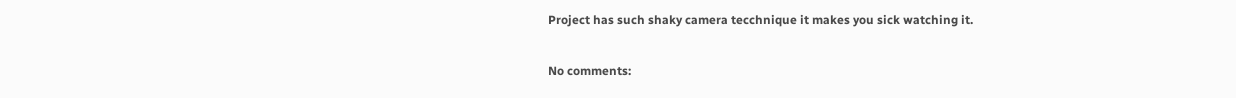Project has such shaky camera tecchnique it makes you sick watching it.

No comments: